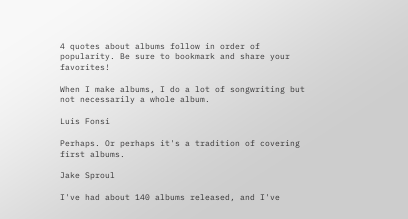4 quotes about albums follow in order of popularity. Be sure to bookmark and share your favorites!

When I make albums, I do a lot of songwriting but not necessarily a whole album.

Luis Fonsi

Perhaps. Or perhaps it's a tradition of covering first albums.

Jake Sproul

I've had about 140 albums released, and I've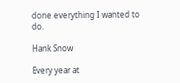done everything I wanted to do.

Hank Snow

Every year at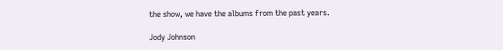the show, we have the albums from the past years.

Jody Johnson